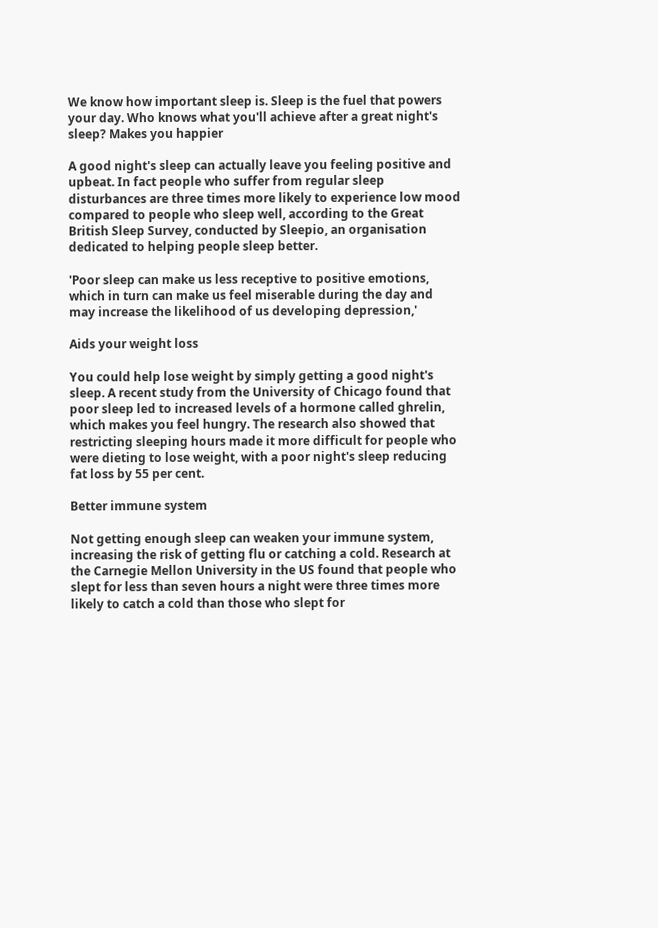We know how important sleep is. Sleep is the fuel that powers your day. Who knows what you'll achieve after a great night's sleep? Makes you happier

A good night's sleep can actually leave you feeling positive and upbeat. In fact people who suffer from regular sleep disturbances are three times more likely to experience low mood compared to people who sleep well, according to the Great British Sleep Survey, conducted by Sleepio, an organisation dedicated to helping people sleep better.

'Poor sleep can make us less receptive to positive emotions, which in turn can make us feel miserable during the day and may increase the likelihood of us developing depression,'

Aids your weight loss

You could help lose weight by simply getting a good night's sleep. A recent study from the University of Chicago found that poor sleep led to increased levels of a hormone called ghrelin, which makes you feel hungry. The research also showed that restricting sleeping hours made it more difficult for people who were dieting to lose weight, with a poor night's sleep reducing fat loss by 55 per cent.

Better immune system

Not getting enough sleep can weaken your immune system, increasing the risk of getting flu or catching a cold. Research at the Carnegie Mellon University in the US found that people who slept for less than seven hours a night were three times more likely to catch a cold than those who slept for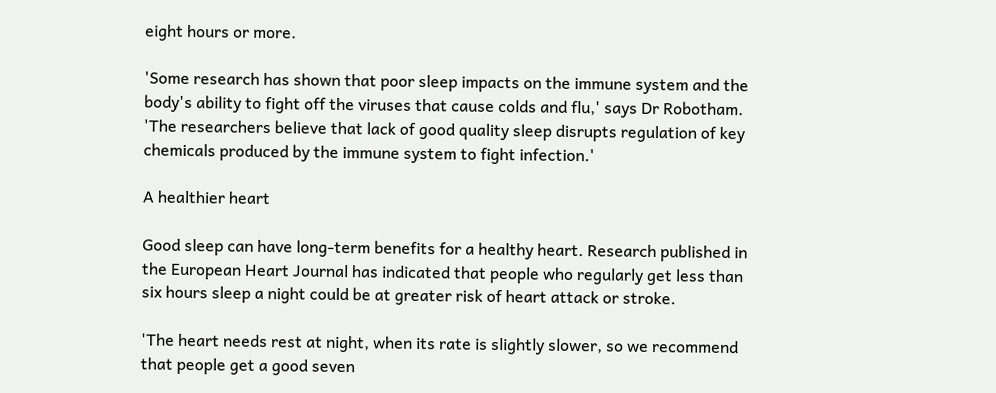eight hours or more.

'Some research has shown that poor sleep impacts on the immune system and the body's ability to fight off the viruses that cause colds and flu,' says Dr Robotham. 'The researchers believe that lack of good quality sleep disrupts regulation of key chemicals produced by the immune system to fight infection.'

A healthier heart

Good sleep can have long-term benefits for a healthy heart. Research published in the European Heart Journal has indicated that people who regularly get less than six hours sleep a night could be at greater risk of heart attack or stroke.

'The heart needs rest at night, when its rate is slightly slower, so we recommend that people get a good seven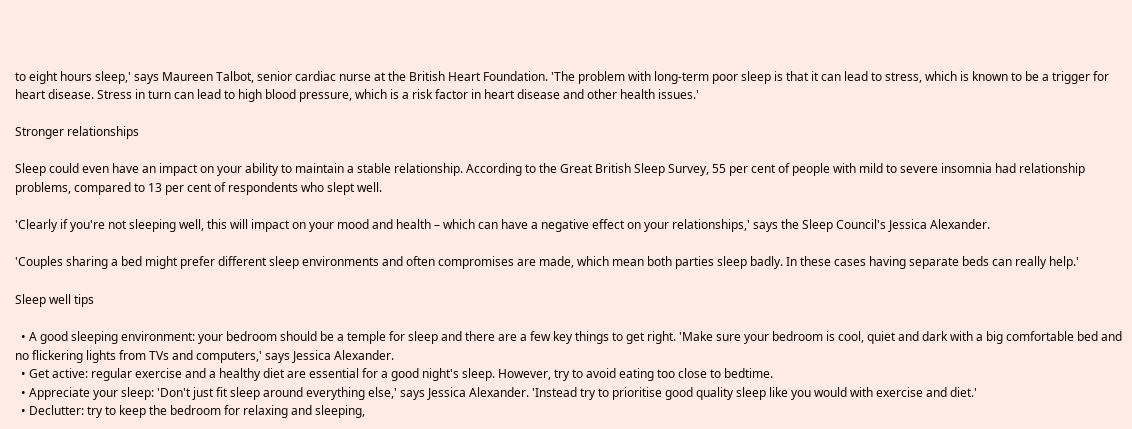to eight hours sleep,' says Maureen Talbot, senior cardiac nurse at the British Heart Foundation. 'The problem with long-term poor sleep is that it can lead to stress, which is known to be a trigger for heart disease. Stress in turn can lead to high blood pressure, which is a risk factor in heart disease and other health issues.'

Stronger relationships

Sleep could even have an impact on your ability to maintain a stable relationship. According to the Great British Sleep Survey, 55 per cent of people with mild to severe insomnia had relationship problems, compared to 13 per cent of respondents who slept well.

'Clearly if you're not sleeping well, this will impact on your mood and health – which can have a negative effect on your relationships,' says the Sleep Council's Jessica Alexander.

'Couples sharing a bed might prefer different sleep environments and often compromises are made, which mean both parties sleep badly. In these cases having separate beds can really help.'

Sleep well tips

  • A good sleeping environment: your bedroom should be a temple for sleep and there are a few key things to get right. 'Make sure your bedroom is cool, quiet and dark with a big comfortable bed and no flickering lights from TVs and computers,' says Jessica Alexander.
  • Get active: regular exercise and a healthy diet are essential for a good night's sleep. However, try to avoid eating too close to bedtime.
  • Appreciate your sleep: 'Don't just fit sleep around everything else,' says Jessica Alexander. 'Instead try to prioritise good quality sleep like you would with exercise and diet.'
  • Declutter: try to keep the bedroom for relaxing and sleeping,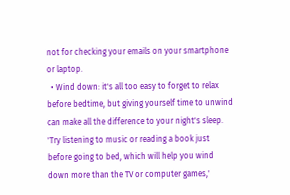not for checking your emails on your smartphone or laptop.
  • Wind down: it's all too easy to forget to relax before bedtime, but giving yourself time to unwind can make all the difference to your night's sleep. 'Try listening to music or reading a book just before going to bed, which will help you wind down more than the TV or computer games,'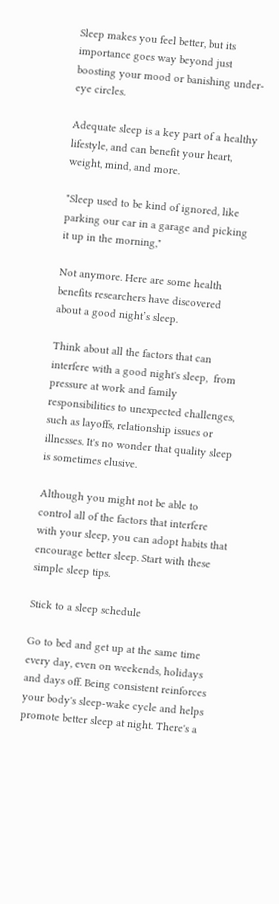Sleep makes you feel better, but its importance goes way beyond just boosting your mood or banishing under-eye circles.

Adequate sleep is a key part of a healthy lifestyle, and can benefit your heart, weight, mind, and more.

"Sleep used to be kind of ignored, like parking our car in a garage and picking it up in the morning,"

Not anymore. Here are some health benefits researchers have discovered about a good night’s sleep.

Think about all the factors that can interfere with a good night's sleep,  from pressure at work and family responsibilities to unexpected challenges, such as layoffs, relationship issues or illnesses. It's no wonder that quality sleep is sometimes elusive.

Although you might not be able to control all of the factors that interfere with your sleep, you can adopt habits that encourage better sleep. Start with these simple sleep tips.

Stick to a sleep schedule

Go to bed and get up at the same time every day, even on weekends, holidays and days off. Being consistent reinforces your body's sleep-wake cycle and helps promote better sleep at night. There's a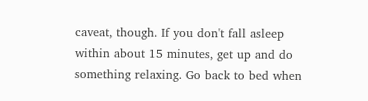caveat, though. If you don't fall asleep within about 15 minutes, get up and do something relaxing. Go back to bed when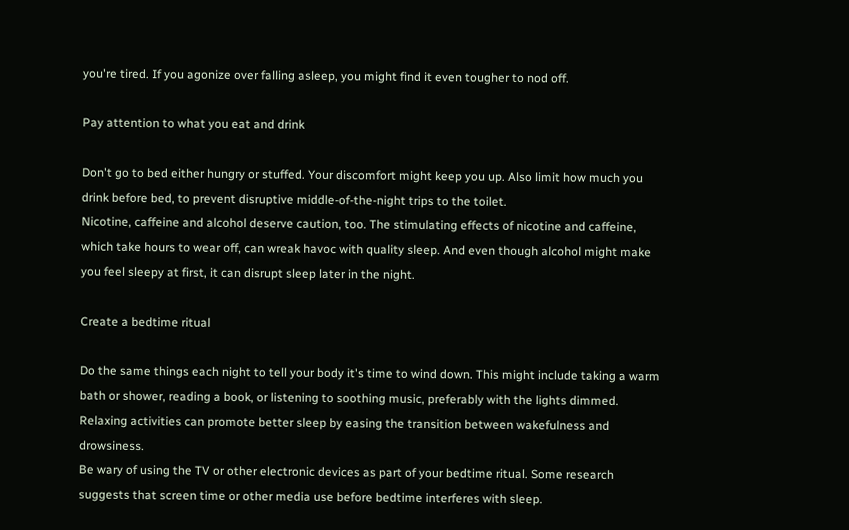you're tired. If you agonize over falling asleep, you might find it even tougher to nod off.

Pay attention to what you eat and drink

Don't go to bed either hungry or stuffed. Your discomfort might keep you up. Also limit how much you drink before bed, to prevent disruptive middle-of-the-night trips to the toilet.
Nicotine, caffeine and alcohol deserve caution, too. The stimulating effects of nicotine and caffeine, which take hours to wear off, can wreak havoc with quality sleep. And even though alcohol might make you feel sleepy at first, it can disrupt sleep later in the night.

Create a bedtime ritual

Do the same things each night to tell your body it's time to wind down. This might include taking a warm bath or shower, reading a book, or listening to soothing music, preferably with the lights dimmed. Relaxing activities can promote better sleep by easing the transition between wakefulness and drowsiness.
Be wary of using the TV or other electronic devices as part of your bedtime ritual. Some research suggests that screen time or other media use before bedtime interferes with sleep.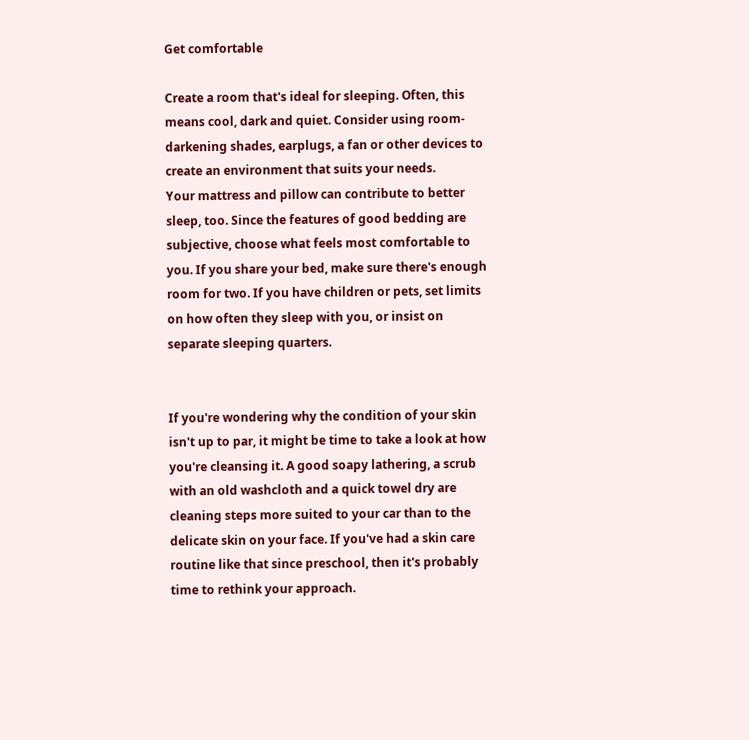Get comfortable

Create a room that's ideal for sleeping. Often, this means cool, dark and quiet. Consider using room-darkening shades, earplugs, a fan or other devices to create an environment that suits your needs.
Your mattress and pillow can contribute to better sleep, too. Since the features of good bedding are subjective, choose what feels most comfortable to you. If you share your bed, make sure there's enough room for two. If you have children or pets, set limits on how often they sleep with you, or insist on separate sleeping quarters.


If you're wondering why the condition of your skin isn't up to par, it might be time to take a look at how you're cleansing it. A good soapy lathering, a scrub with an old washcloth and a quick towel dry are cleaning steps more suited to your car than to the delicate skin on your face. If you've had a skin care routine like that since preschool, then it's probably time to rethink your approach.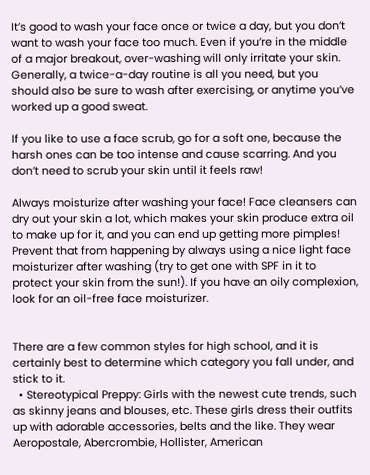It’s good to wash your face once or twice a day, but you don’t want to wash your face too much. Even if you’re in the middle of a major breakout, over-washing will only irritate your skin. Generally, a twice-a-day routine is all you need, but you should also be sure to wash after exercising, or anytime you’ve worked up a good sweat.

If you like to use a face scrub, go for a soft one, because the harsh ones can be too intense and cause scarring. And you don’t need to scrub your skin until it feels raw!

Always moisturize after washing your face! Face cleansers can dry out your skin a lot, which makes your skin produce extra oil to make up for it, and you can end up getting more pimples! Prevent that from happening by always using a nice light face moisturizer after washing (try to get one with SPF in it to protect your skin from the sun!). If you have an oily complexion, look for an oil-free face moisturizer.


There are a few common styles for high school, and it is certainly best to determine which category you fall under, and stick to it.
  • Stereotypical Preppy: Girls with the newest cute trends, such as skinny jeans and blouses, etc. These girls dress their outfits up with adorable accessories, belts and the like. They wear Aeropostale, Abercrombie, Hollister, American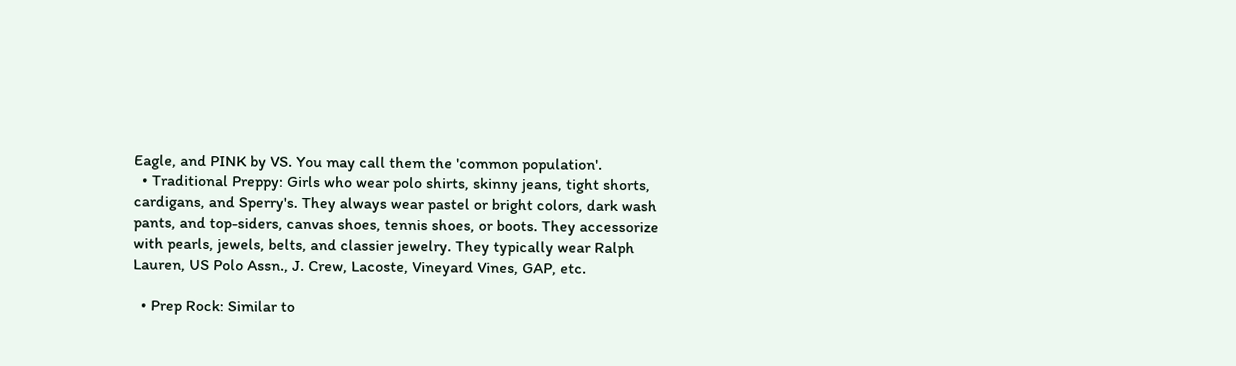Eagle, and PINK by VS. You may call them the 'common population'.
  • Traditional Preppy: Girls who wear polo shirts, skinny jeans, tight shorts, cardigans, and Sperry's. They always wear pastel or bright colors, dark wash pants, and top-siders, canvas shoes, tennis shoes, or boots. They accessorize with pearls, jewels, belts, and classier jewelry. They typically wear Ralph Lauren, US Polo Assn., J. Crew, Lacoste, Vineyard Vines, GAP, etc.

  • Prep Rock: Similar to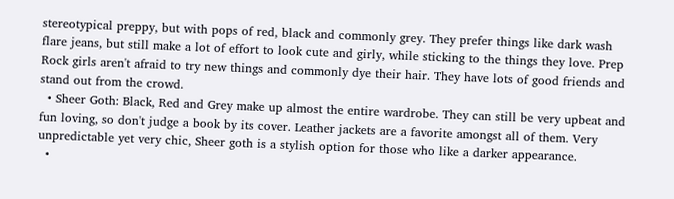stereotypical preppy, but with pops of red, black and commonly grey. They prefer things like dark wash flare jeans, but still make a lot of effort to look cute and girly, while sticking to the things they love. Prep Rock girls aren't afraid to try new things and commonly dye their hair. They have lots of good friends and stand out from the crowd.
  • Sheer Goth: Black, Red and Grey make up almost the entire wardrobe. They can still be very upbeat and fun loving, so don't judge a book by its cover. Leather jackets are a favorite amongst all of them. Very unpredictable yet very chic, Sheer goth is a stylish option for those who like a darker appearance.
  •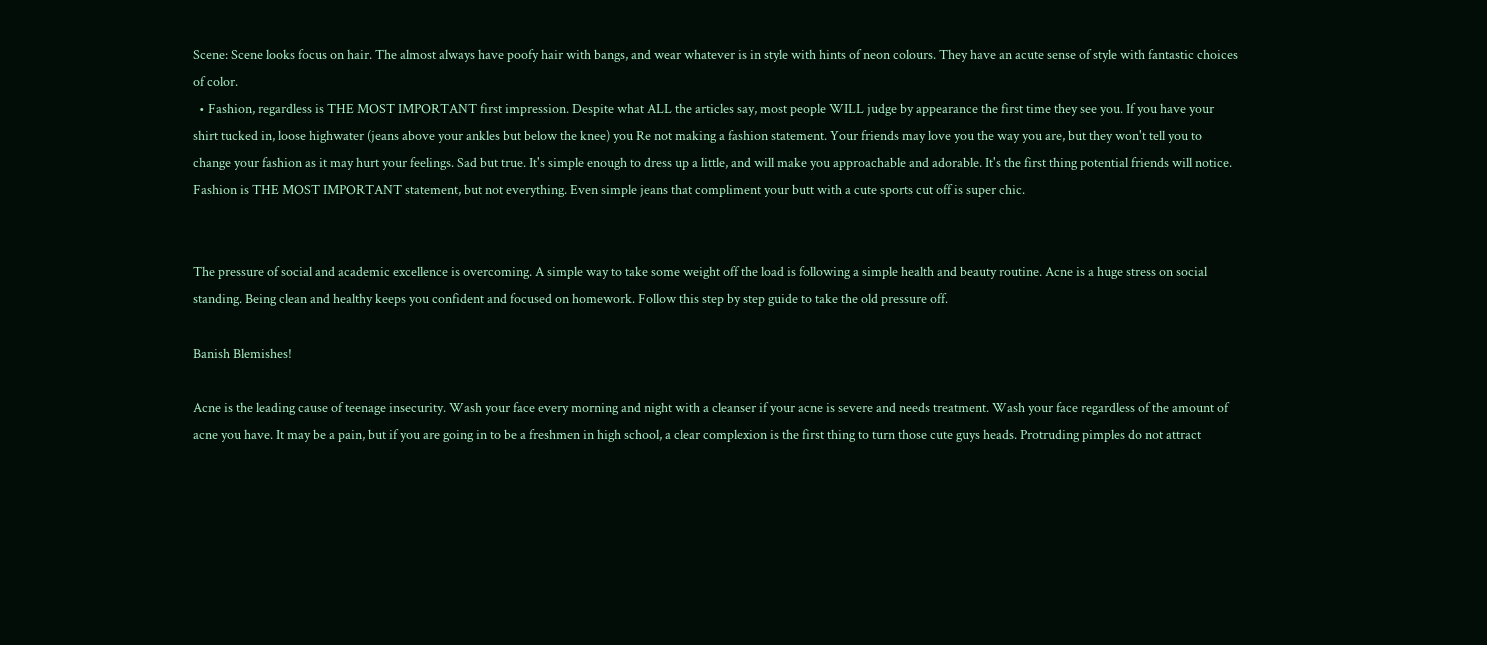Scene: Scene looks focus on hair. The almost always have poofy hair with bangs, and wear whatever is in style with hints of neon colours. They have an acute sense of style with fantastic choices of color.
  • Fashion, regardless is THE MOST IMPORTANT first impression. Despite what ALL the articles say, most people WILL judge by appearance the first time they see you. If you have your shirt tucked in, loose highwater (jeans above your ankles but below the knee) you Re not making a fashion statement. Your friends may love you the way you are, but they won't tell you to change your fashion as it may hurt your feelings. Sad but true. It's simple enough to dress up a little, and will make you approachable and adorable. It's the first thing potential friends will notice. Fashion is THE MOST IMPORTANT statement, but not everything. Even simple jeans that compliment your butt with a cute sports cut off is super chic.


The pressure of social and academic excellence is overcoming. A simple way to take some weight off the load is following a simple health and beauty routine. Acne is a huge stress on social standing. Being clean and healthy keeps you confident and focused on homework. Follow this step by step guide to take the old pressure off.

Banish Blemishes!

Acne is the leading cause of teenage insecurity. Wash your face every morning and night with a cleanser if your acne is severe and needs treatment. Wash your face regardless of the amount of acne you have. It may be a pain, but if you are going in to be a freshmen in high school, a clear complexion is the first thing to turn those cute guys heads. Protruding pimples do not attract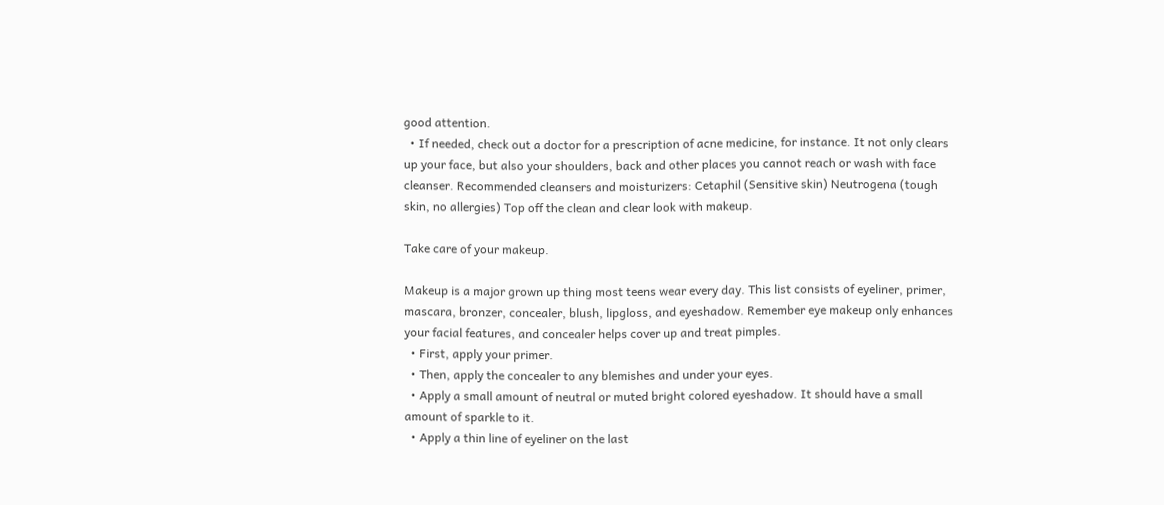good attention.
  • If needed, check out a doctor for a prescription of acne medicine, for instance. It not only clears up your face, but also your shoulders, back and other places you cannot reach or wash with face cleanser. Recommended cleansers and moisturizers: Cetaphil (Sensitive skin) Neutrogena (tough skin, no allergies) Top off the clean and clear look with makeup.

Take care of your makeup.

Makeup is a major grown up thing most teens wear every day. This list consists of eyeliner, primer, mascara, bronzer, concealer, blush, lipgloss, and eyeshadow. Remember eye makeup only enhances your facial features, and concealer helps cover up and treat pimples.
  • First, apply your primer.
  • Then, apply the concealer to any blemishes and under your eyes.
  • Apply a small amount of neutral or muted bright colored eyeshadow. It should have a small amount of sparkle to it.
  • Apply a thin line of eyeliner on the last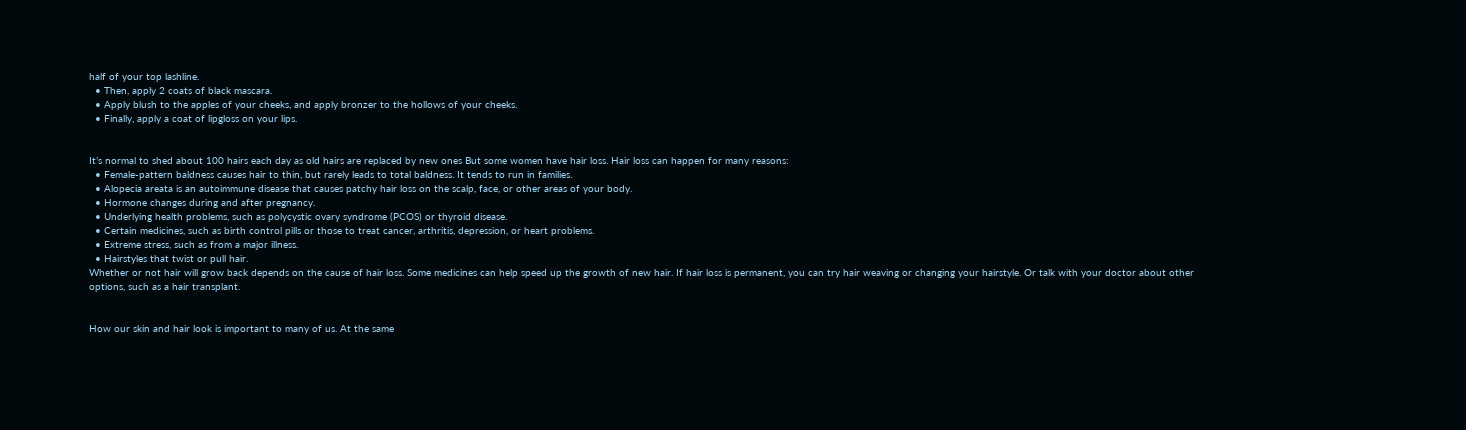half of your top lashline.
  • Then, apply 2 coats of black mascara.
  • Apply blush to the apples of your cheeks, and apply bronzer to the hollows of your cheeks.
  • Finally, apply a coat of lipgloss on your lips.


It’s normal to shed about 100 hairs each day as old hairs are replaced by new ones But some women have hair loss. Hair loss can happen for many reasons:
  • Female-pattern baldness causes hair to thin, but rarely leads to total baldness. It tends to run in families.
  • Alopecia areata is an autoimmune disease that causes patchy hair loss on the scalp, face, or other areas of your body.
  • Hormone changes during and after pregnancy.
  • Underlying health problems, such as polycystic ovary syndrome (PCOS) or thyroid disease.
  • Certain medicines, such as birth control pills or those to treat cancer, arthritis, depression, or heart problems.
  • Extreme stress, such as from a major illness.
  • Hairstyles that twist or pull hair.
Whether or not hair will grow back depends on the cause of hair loss. Some medicines can help speed up the growth of new hair. If hair loss is permanent, you can try hair weaving or changing your hairstyle. Or talk with your doctor about other options, such as a hair transplant.


How our skin and hair look is important to many of us. At the same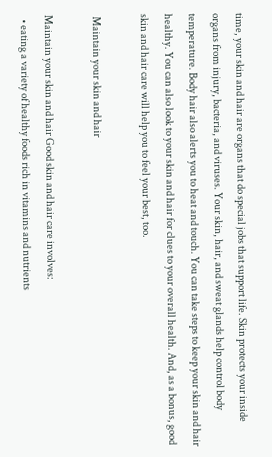time, your skin and hair are organs that do special jobs that support life. Skin protects your inside organs from injury, bacteria, and viruses. Your skin, hair, and sweat glands help control body temperature. Body hair also alerts you to heat and touch. You can take steps to keep your skin and hair healthy. You can also look to your skin and hair for clues to your overall health. And, as a bonus, good skin and hair care will help you to feel your best, too.

 Maintain your skin and hair

Maintain your skin and hair Good skin and hair care involves:
  • eating a variety of healthy foods rich in vitamins and nutrients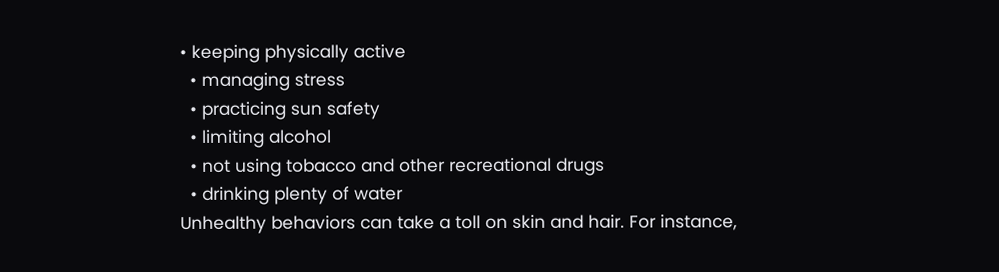• keeping physically active
  • managing stress
  • practicing sun safety
  • limiting alcohol
  • not using tobacco and other recreational drugs
  • drinking plenty of water
Unhealthy behaviors can take a toll on skin and hair. For instance,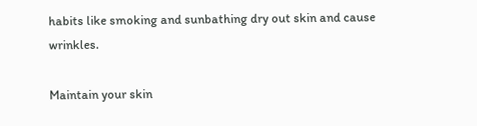habits like smoking and sunbathing dry out skin and cause wrinkles.

Maintain your skin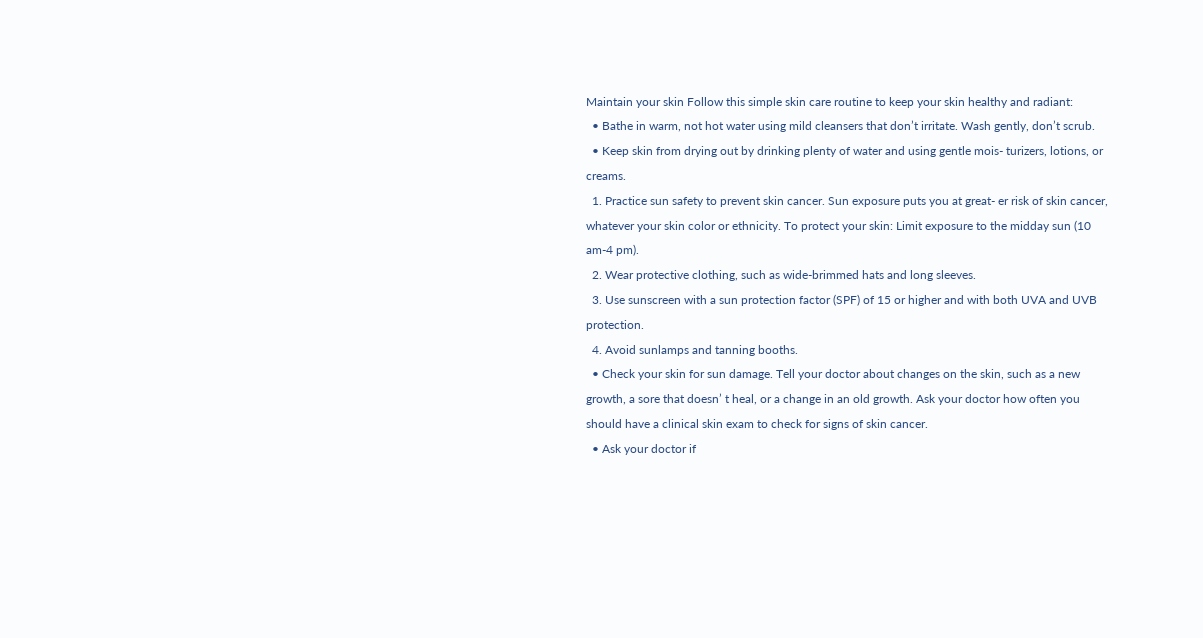Maintain your skin Follow this simple skin care routine to keep your skin healthy and radiant:
  • Bathe in warm, not hot water using mild cleansers that don’t irritate. Wash gently, don’t scrub.
  • Keep skin from drying out by drinking plenty of water and using gentle mois- turizers, lotions, or creams.
  1. Practice sun safety to prevent skin cancer. Sun exposure puts you at great- er risk of skin cancer, whatever your skin color or ethnicity. To protect your skin: Limit exposure to the midday sun (10 am-4 pm).
  2. Wear protective clothing, such as wide-brimmed hats and long sleeves.
  3. Use sunscreen with a sun protection factor (SPF) of 15 or higher and with both UVA and UVB protection.
  4. Avoid sunlamps and tanning booths.
  • Check your skin for sun damage. Tell your doctor about changes on the skin, such as a new growth, a sore that doesn’ t heal, or a change in an old growth. Ask your doctor how often you should have a clinical skin exam to check for signs of skin cancer.
  • Ask your doctor if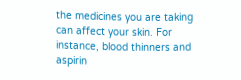the medicines you are taking can affect your skin. For instance, blood thinners and aspirin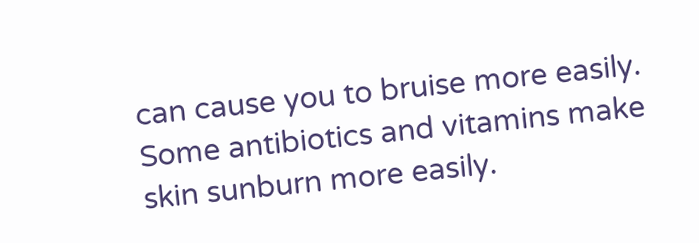can cause you to bruise more easily. Some antibiotics and vitamins make skin sunburn more easily.